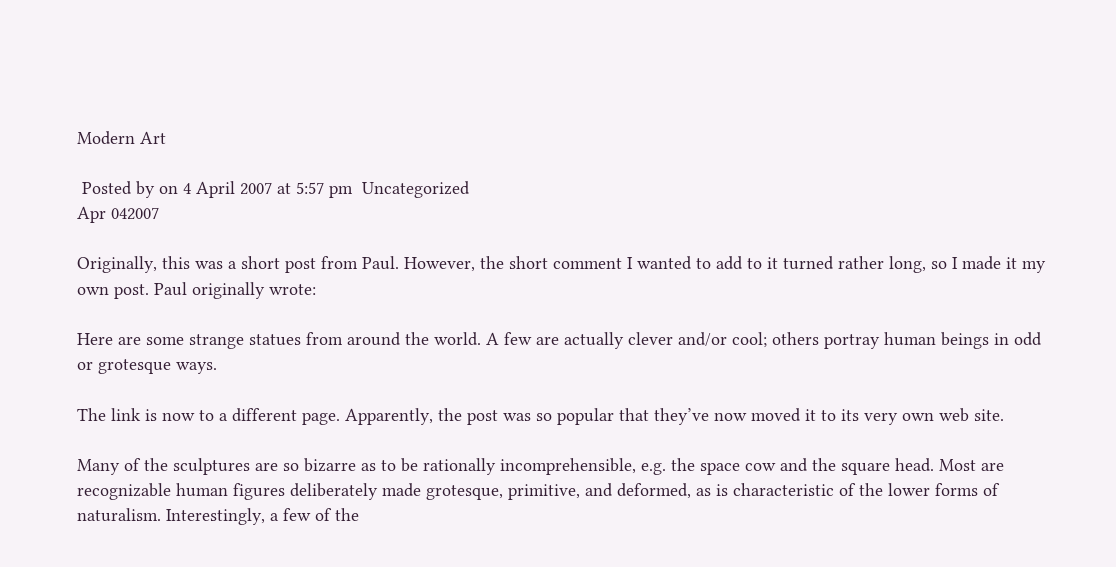Modern Art

 Posted by on 4 April 2007 at 5:57 pm  Uncategorized
Apr 042007

Originally, this was a short post from Paul. However, the short comment I wanted to add to it turned rather long, so I made it my own post. Paul originally wrote:

Here are some strange statues from around the world. A few are actually clever and/or cool; others portray human beings in odd or grotesque ways.

The link is now to a different page. Apparently, the post was so popular that they’ve now moved it to its very own web site.

Many of the sculptures are so bizarre as to be rationally incomprehensible, e.g. the space cow and the square head. Most are recognizable human figures deliberately made grotesque, primitive, and deformed, as is characteristic of the lower forms of naturalism. Interestingly, a few of the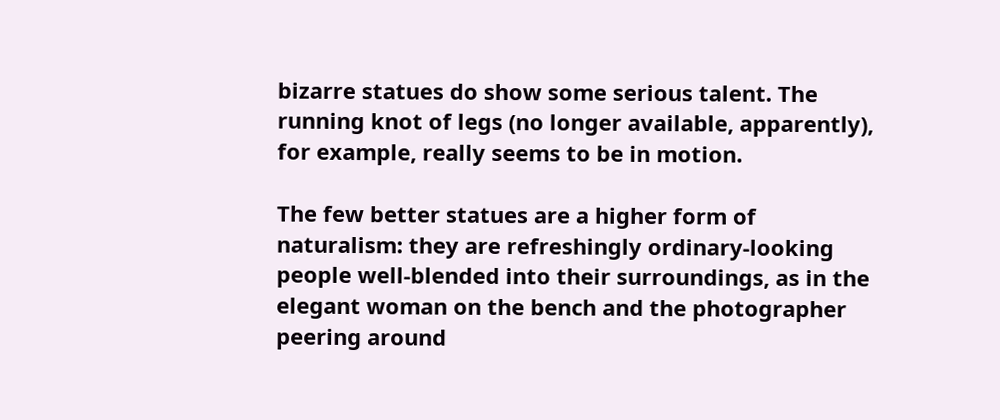bizarre statues do show some serious talent. The running knot of legs (no longer available, apparently), for example, really seems to be in motion.

The few better statues are a higher form of naturalism: they are refreshingly ordinary-looking people well-blended into their surroundings, as in the elegant woman on the bench and the photographer peering around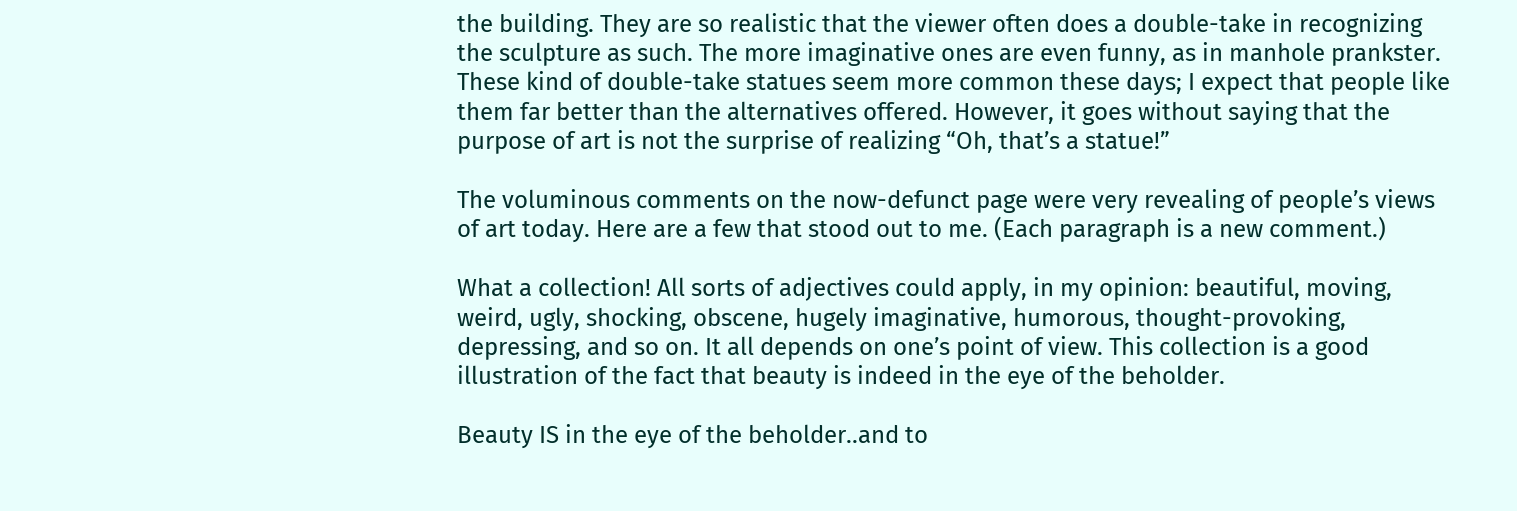the building. They are so realistic that the viewer often does a double-take in recognizing the sculpture as such. The more imaginative ones are even funny, as in manhole prankster. These kind of double-take statues seem more common these days; I expect that people like them far better than the alternatives offered. However, it goes without saying that the purpose of art is not the surprise of realizing “Oh, that’s a statue!”

The voluminous comments on the now-defunct page were very revealing of people’s views of art today. Here are a few that stood out to me. (Each paragraph is a new comment.)

What a collection! All sorts of adjectives could apply, in my opinion: beautiful, moving, weird, ugly, shocking, obscene, hugely imaginative, humorous, thought-provoking, depressing, and so on. It all depends on one’s point of view. This collection is a good illustration of the fact that beauty is indeed in the eye of the beholder.

Beauty IS in the eye of the beholder..and to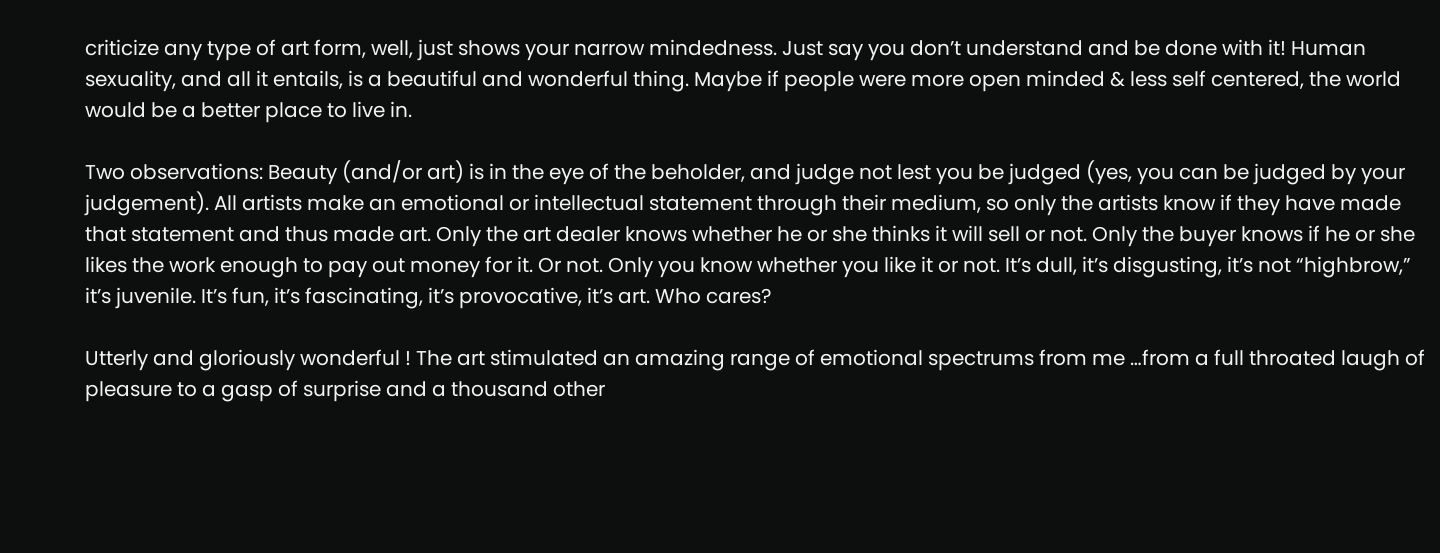criticize any type of art form, well, just shows your narrow mindedness. Just say you don’t understand and be done with it! Human sexuality, and all it entails, is a beautiful and wonderful thing. Maybe if people were more open minded & less self centered, the world would be a better place to live in.

Two observations: Beauty (and/or art) is in the eye of the beholder, and judge not lest you be judged (yes, you can be judged by your judgement). All artists make an emotional or intellectual statement through their medium, so only the artists know if they have made that statement and thus made art. Only the art dealer knows whether he or she thinks it will sell or not. Only the buyer knows if he or she likes the work enough to pay out money for it. Or not. Only you know whether you like it or not. It’s dull, it’s disgusting, it’s not “highbrow,” it’s juvenile. It’s fun, it’s fascinating, it’s provocative, it’s art. Who cares?

Utterly and gloriously wonderful ! The art stimulated an amazing range of emotional spectrums from me …from a full throated laugh of pleasure to a gasp of surprise and a thousand other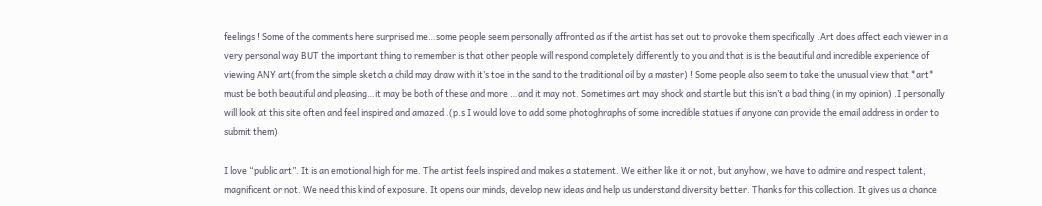feelings ! Some of the comments here surprised me…some people seem personally affronted as if the artist has set out to provoke them specifically .Art does affect each viewer in a very personal way BUT the important thing to remember is that other people will respond completely differently to you and that is is the beautiful and incredible experience of viewing ANY art(from the simple sketch a child may draw with it’s toe in the sand to the traditional oil by a master) ! Some people also seem to take the unusual view that *art* must be both beautiful and pleasing…it may be both of these and more …and it may not. Sometimes art may shock and startle but this isn’t a bad thing (in my opinion) .I personally will look at this site often and feel inspired and amazed .(p.s I would love to add some photoghraphs of some incredible statues if anyone can provide the email address in order to submit them)

I love “public art”. It is an emotional high for me. The artist feels inspired and makes a statement. We either like it or not, but anyhow, we have to admire and respect talent, magnificent or not. We need this kind of exposure. It opens our minds, develop new ideas and help us understand diversity better. Thanks for this collection. It gives us a chance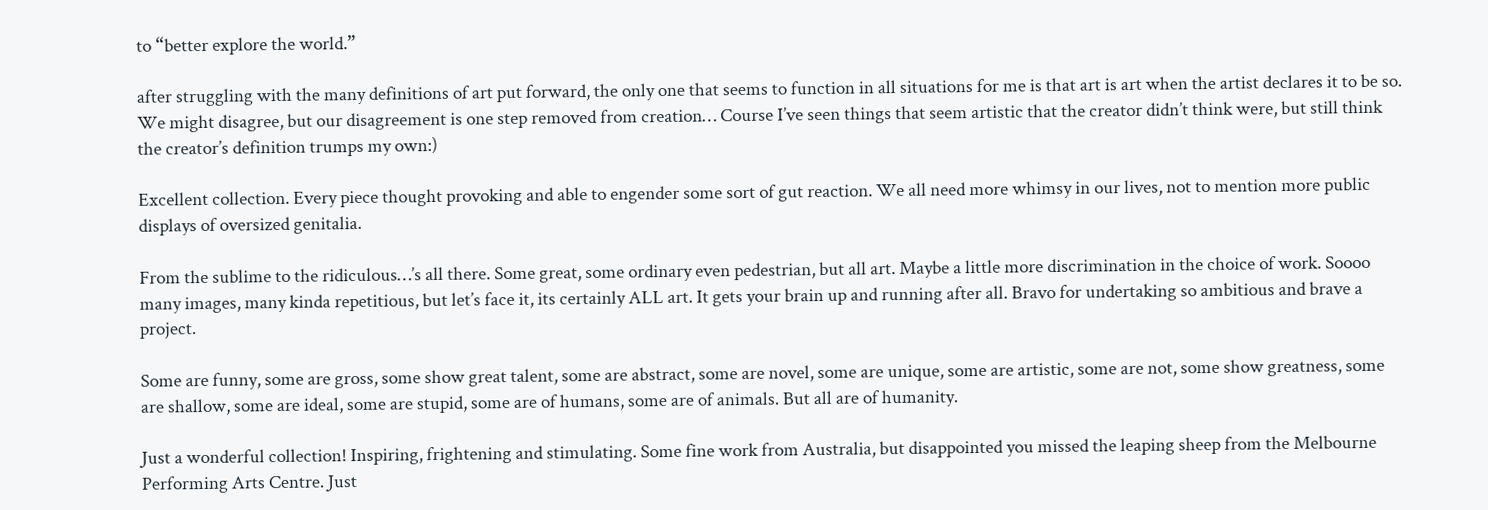to “better explore the world.”

after struggling with the many definitions of art put forward, the only one that seems to function in all situations for me is that art is art when the artist declares it to be so. We might disagree, but our disagreement is one step removed from creation… Course I’ve seen things that seem artistic that the creator didn’t think were, but still think the creator’s definition trumps my own:)

Excellent collection. Every piece thought provoking and able to engender some sort of gut reaction. We all need more whimsy in our lives, not to mention more public displays of oversized genitalia.

From the sublime to the ridiculous…’s all there. Some great, some ordinary even pedestrian, but all art. Maybe a little more discrimination in the choice of work. Soooo many images, many kinda repetitious, but let’s face it, its certainly ALL art. It gets your brain up and running after all. Bravo for undertaking so ambitious and brave a project.

Some are funny, some are gross, some show great talent, some are abstract, some are novel, some are unique, some are artistic, some are not, some show greatness, some are shallow, some are ideal, some are stupid, some are of humans, some are of animals. But all are of humanity.

Just a wonderful collection! Inspiring, frightening and stimulating. Some fine work from Australia, but disappointed you missed the leaping sheep from the Melbourne Performing Arts Centre. Just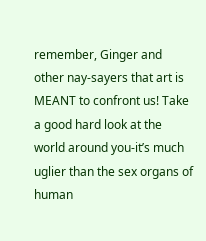remember, Ginger and other nay-sayers that art is MEANT to confront us! Take a good hard look at the world around you-it’s much uglier than the sex organs of human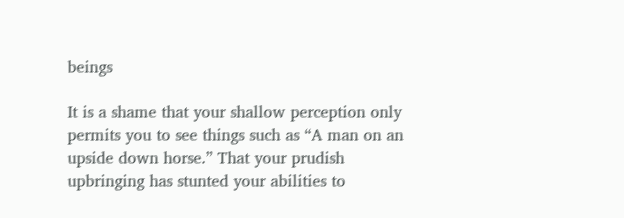beings

It is a shame that your shallow perception only permits you to see things such as “A man on an upside down horse.” That your prudish upbringing has stunted your abilities to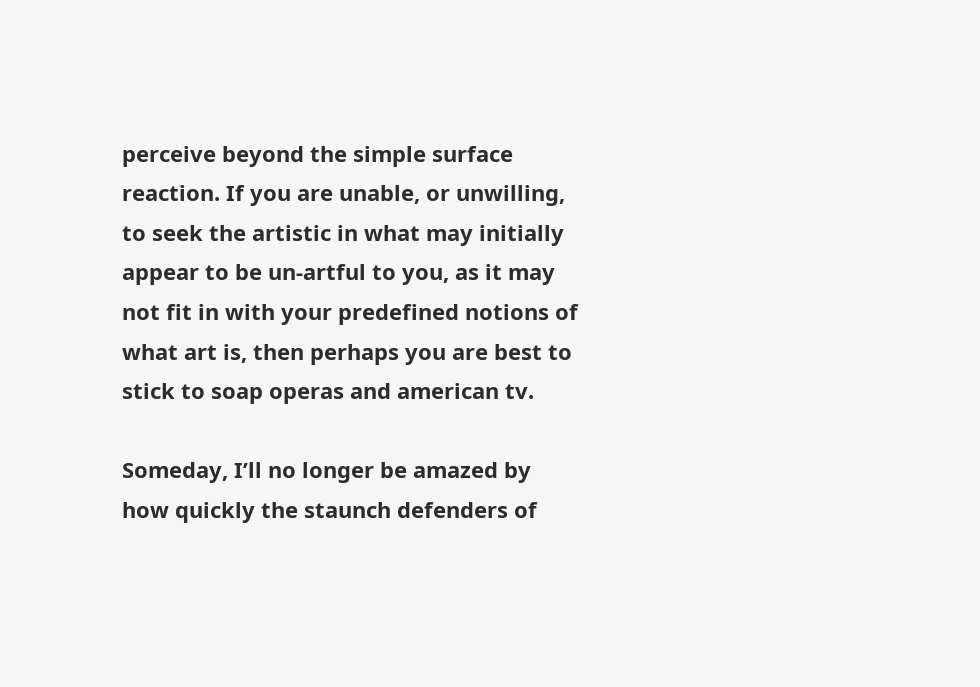perceive beyond the simple surface reaction. If you are unable, or unwilling, to seek the artistic in what may initially appear to be un-artful to you, as it may not fit in with your predefined notions of what art is, then perhaps you are best to stick to soap operas and american tv.

Someday, I’ll no longer be amazed by how quickly the staunch defenders of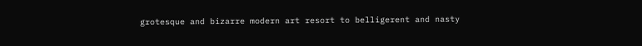grotesque and bizarre modern art resort to belligerent and nasty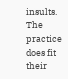insults. The practice does fit their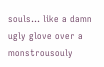souls… like a damn ugly glove over a monstrousouly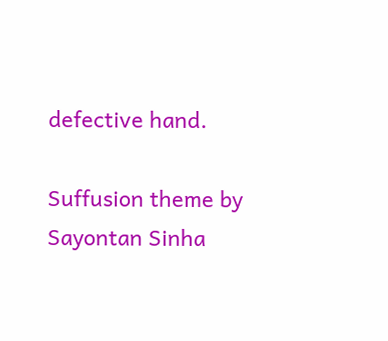defective hand.

Suffusion theme by Sayontan Sinha